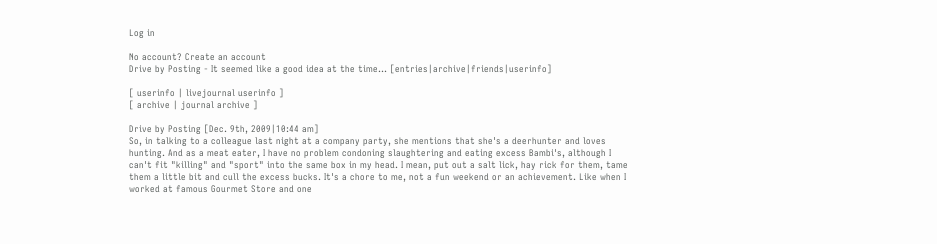Log in

No account? Create an account
Drive by Posting - It seemed like a good idea at the time... [entries|archive|friends|userinfo]

[ userinfo | livejournal userinfo ]
[ archive | journal archive ]

Drive by Posting [Dec. 9th, 2009|10:44 am]
So, in talking to a colleague last night at a company party, she mentions that she's a deerhunter and loves hunting. And as a meat eater, I have no problem condoning slaughtering and eating excess Bambi's, although I can't fit "killing" and "sport" into the same box in my head. I mean, put out a salt lick, hay rick for them, tame them a little bit and cull the excess bucks. It's a chore to me, not a fun weekend or an achievement. Like when I worked at famous Gourmet Store and one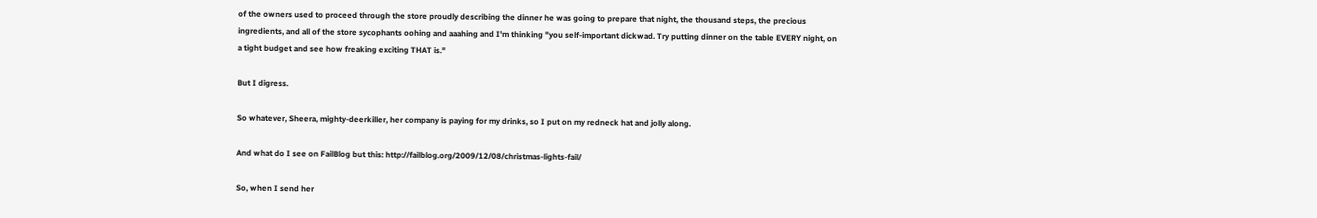of the owners used to proceed through the store proudly describing the dinner he was going to prepare that night, the thousand steps, the precious ingredients, and all of the store sycophants oohing and aaahing and I'm thinking "you self-important dickwad. Try putting dinner on the table EVERY night, on a tight budget and see how freaking exciting THAT is."

But I digress.

So whatever, Sheera, mighty-deerkiller, her company is paying for my drinks, so I put on my redneck hat and jolly along.

And what do I see on FailBlog but this: http://failblog.org/2009/12/08/christmas-lights-fail/

So, when I send her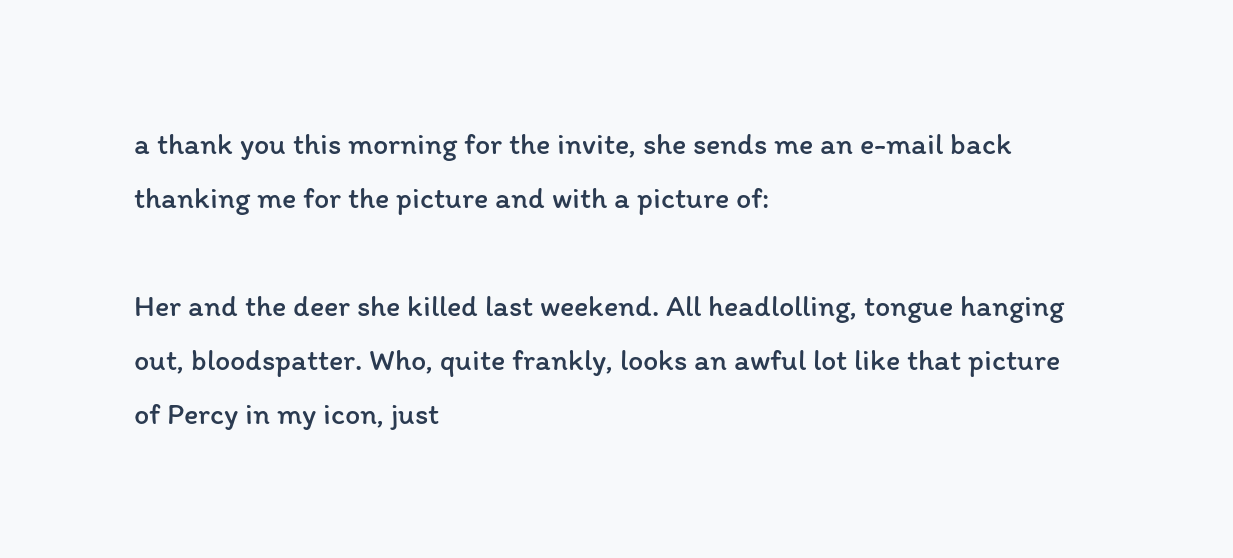a thank you this morning for the invite, she sends me an e-mail back thanking me for the picture and with a picture of:

Her and the deer she killed last weekend. All headlolling, tongue hanging out, bloodspatter. Who, quite frankly, looks an awful lot like that picture of Percy in my icon, just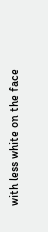with less white on the face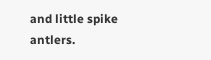and little spike antlers.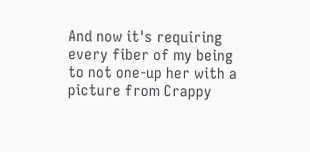And now it's requiring every fiber of my being to not one-up her with a picture from Crappy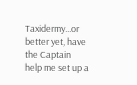Taxidermy...or better yet, have the Captain help me set up a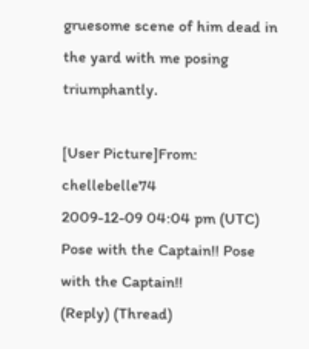gruesome scene of him dead in the yard with me posing triumphantly.

[User Picture]From: chellebelle74
2009-12-09 04:04 pm (UTC)
Pose with the Captain!! Pose with the Captain!!
(Reply) (Thread)